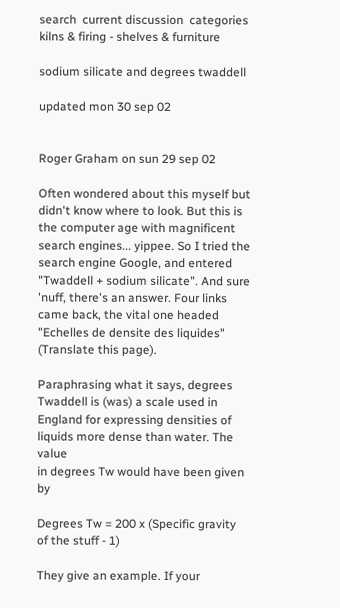search  current discussion  categories  kilns & firing - shelves & furniture

sodium silicate and degrees twaddell

updated mon 30 sep 02


Roger Graham on sun 29 sep 02

Often wondered about this myself but didn't know where to look. But this is
the computer age with magnificent search engines... yippee. So I tried the
search engine Google, and entered "Twaddell + sodium silicate". And sure
'nuff, there's an answer. Four links came back, the vital one headed
"Echelles de densite des liquides" (Translate this page).

Paraphrasing what it says, degrees Twaddell is (was) a scale used in
England for expressing densities of liquids more dense than water. The value
in degrees Tw would have been given by

Degrees Tw = 200 x (Specific gravity of the stuff - 1)

They give an example. If your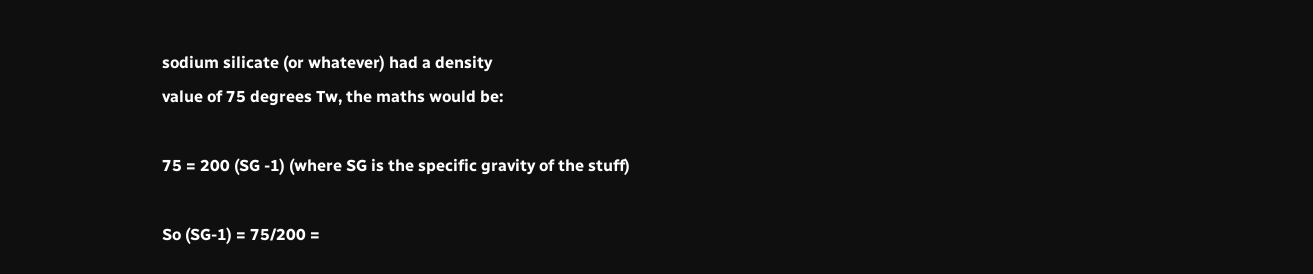sodium silicate (or whatever) had a density
value of 75 degrees Tw, the maths would be:

75 = 200 (SG -1) (where SG is the specific gravity of the stuff)

So (SG-1) = 75/200 =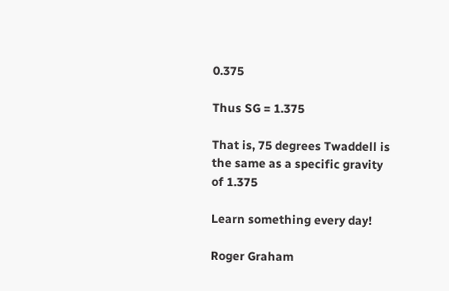0.375

Thus SG = 1.375

That is, 75 degrees Twaddell is the same as a specific gravity of 1.375

Learn something every day!

Roger Graham